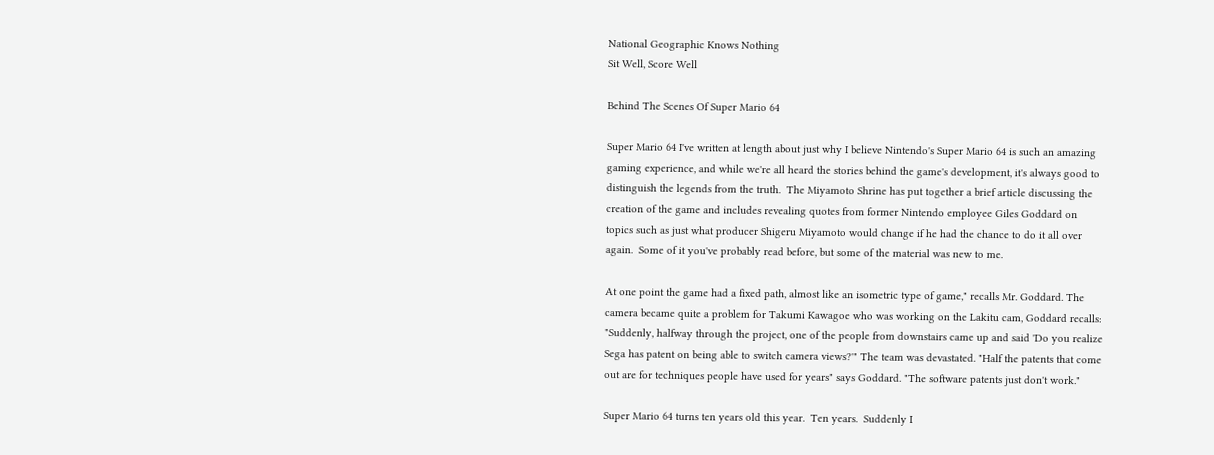National Geographic Knows Nothing
Sit Well, Score Well

Behind The Scenes Of Super Mario 64

Super Mario 64 I've written at length about just why I believe Nintendo's Super Mario 64 is such an amazing gaming experience, and while we're all heard the stories behind the game's development, it's always good to distinguish the legends from the truth.  The Miyamoto Shrine has put together a brief article discussing the creation of the game and includes revealing quotes from former Nintendo employee Giles Goddard on topics such as just what producer Shigeru Miyamoto would change if he had the chance to do it all over again.  Some of it you've probably read before, but some of the material was new to me.

At one point the game had a fixed path, almost like an isometric type of game," recalls Mr. Goddard. The camera became quite a problem for Takumi Kawagoe who was working on the Lakitu cam, Goddard recalls: "Suddenly, halfway through the project, one of the people from downstairs came up and said 'Do you realize Sega has patent on being able to switch camera views?'" The team was devastated. "Half the patents that come out are for techniques people have used for years" says Goddard. "The software patents just don't work."

Super Mario 64 turns ten years old this year.  Ten years.  Suddenly I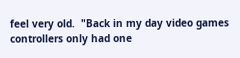feel very old.  "Back in my day video games controllers only had one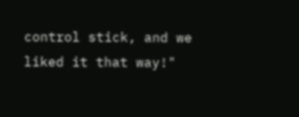control stick, and we liked it that way!"